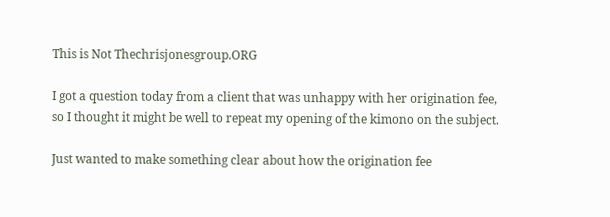This is Not Thechrisjonesgroup.ORG

I got a question today from a client that was unhappy with her origination fee, so I thought it might be well to repeat my opening of the kimono on the subject.

Just wanted to make something clear about how the origination fee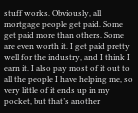stuff works. Obviously, all mortgage people get paid. Some get paid more than others. Some are even worth it. I get paid pretty well for the industry, and I think I earn it. I also pay most of it out to all the people I have helping me, so very little of it ends up in my pocket, but that’s another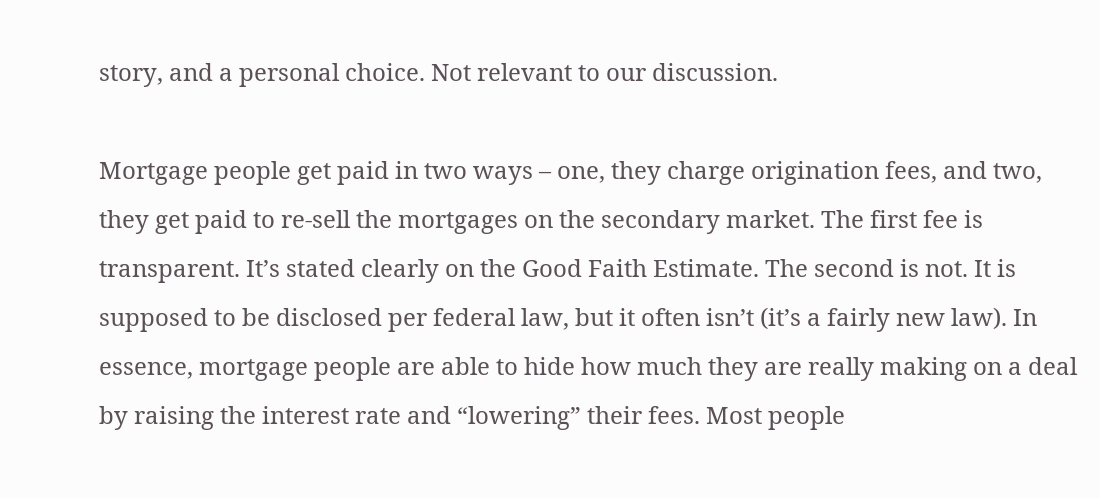story, and a personal choice. Not relevant to our discussion.

Mortgage people get paid in two ways – one, they charge origination fees, and two, they get paid to re-sell the mortgages on the secondary market. The first fee is transparent. It’s stated clearly on the Good Faith Estimate. The second is not. It is supposed to be disclosed per federal law, but it often isn’t (it’s a fairly new law). In essence, mortgage people are able to hide how much they are really making on a deal by raising the interest rate and “lowering” their fees. Most people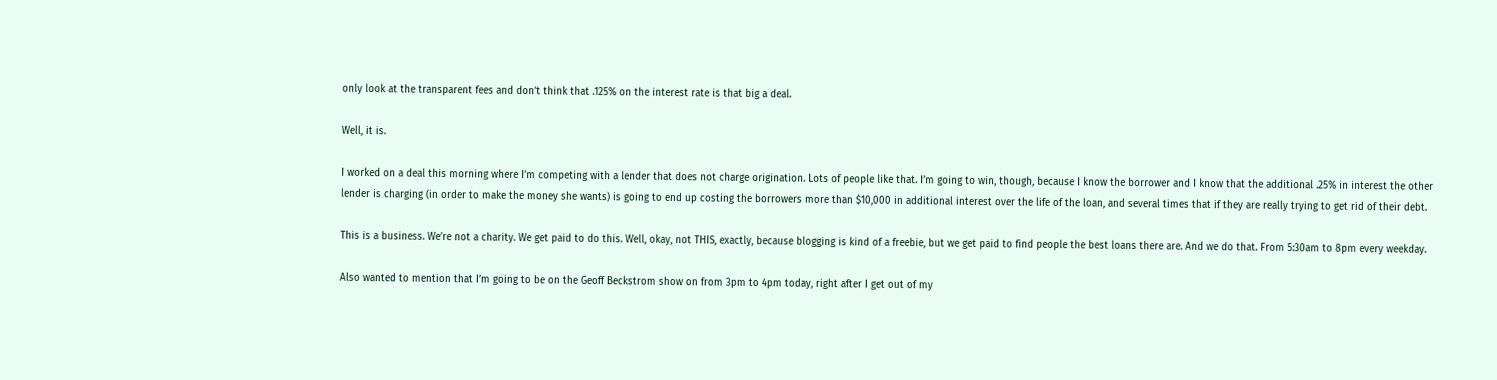only look at the transparent fees and don’t think that .125% on the interest rate is that big a deal.

Well, it is.

I worked on a deal this morning where I’m competing with a lender that does not charge origination. Lots of people like that. I’m going to win, though, because I know the borrower and I know that the additional .25% in interest the other lender is charging (in order to make the money she wants) is going to end up costing the borrowers more than $10,000 in additional interest over the life of the loan, and several times that if they are really trying to get rid of their debt.

This is a business. We’re not a charity. We get paid to do this. Well, okay, not THIS, exactly, because blogging is kind of a freebie, but we get paid to find people the best loans there are. And we do that. From 5:30am to 8pm every weekday.

Also wanted to mention that I’m going to be on the Geoff Beckstrom show on from 3pm to 4pm today, right after I get out of my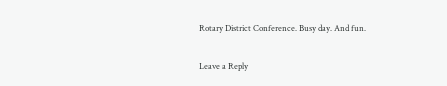Rotary District Conference. Busy day. And fun.

Leave a Reply